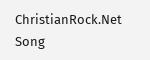ChristianRock.Net Song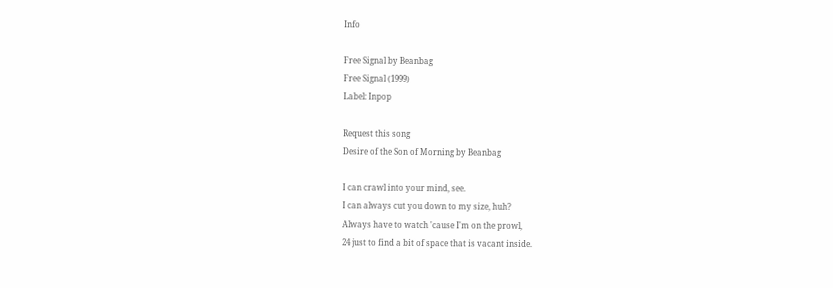Info

Free Signal by Beanbag
Free Signal (1999)
Label: Inpop

Request this song
Desire of the Son of Morning by Beanbag

I can crawl into your mind, see.
I can always cut you down to my size, huh?
Always have to watch 'cause I'm on the prowl,
24 just to find a bit of space that is vacant inside.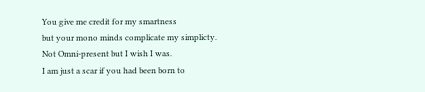You give me credit for my smartness
but your mono minds complicate my simplicty.
Not Omni-present but I wish I was.
I am just a scar if you had been born to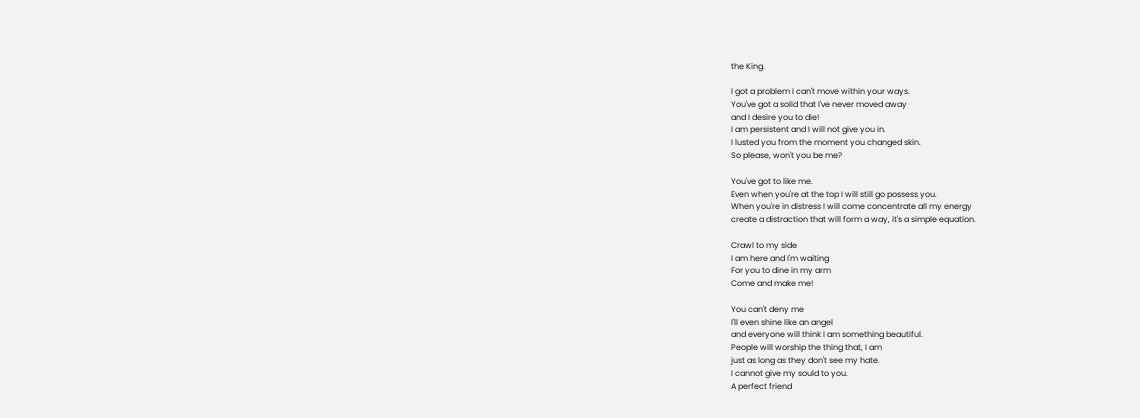the King.

I got a problem I can't move within your ways.
You've got a solid that I've never moved away
and I desire you to die!
I am persistent and I will not give you in.
I lusted you from the moment you changed skin.
So please, won't you be me?

You've got to like me.
Even when you're at the top I will still go possess you.
When you're in distress I will come concentrate all my energy
create a distraction that will form a way, it's a simple equation.

Crawl to my side
I am here and I'm waiting
For you to dine in my arm
Come and make me!

You can't deny me
I'll even shine like an angel
and everyone will think I am something beautiful.
People will worship the thing that, I am
just as long as they don't see my hate.
I cannot give my sould to you.
A perfect friend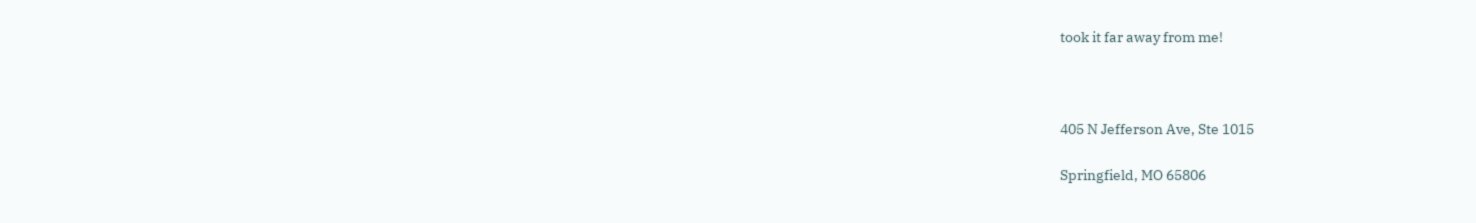took it far away from me!



405 N Jefferson Ave, Ste 1015

Springfield, MO 65806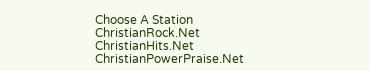Choose A Station ChristianRock.Net ChristianHits.Net ChristianPowerPraise.Net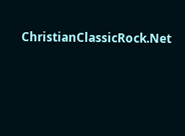ChristianClassicRock.Net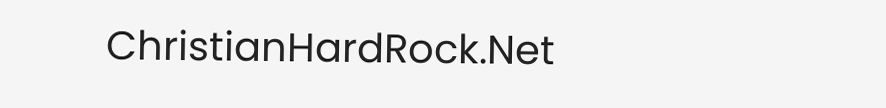ChristianHardRock.Net